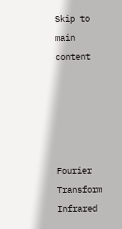Skip to main content





Fourier Transform Infrared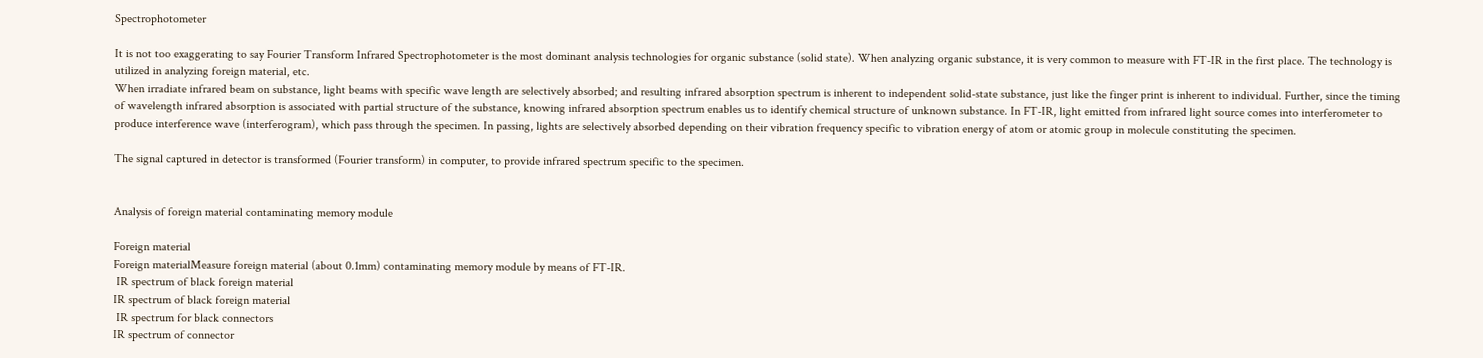Spectrophotometer

It is not too exaggerating to say Fourier Transform Infrared Spectrophotometer is the most dominant analysis technologies for organic substance (solid state). When analyzing organic substance, it is very common to measure with FT-IR in the first place. The technology is utilized in analyzing foreign material, etc.
When irradiate infrared beam on substance, light beams with specific wave length are selectively absorbed; and resulting infrared absorption spectrum is inherent to independent solid-state substance, just like the finger print is inherent to individual. Further, since the timing of wavelength infrared absorption is associated with partial structure of the substance, knowing infrared absorption spectrum enables us to identify chemical structure of unknown substance. In FT-IR, light emitted from infrared light source comes into interferometer to produce interference wave (interferogram), which pass through the specimen. In passing, lights are selectively absorbed depending on their vibration frequency specific to vibration energy of atom or atomic group in molecule constituting the specimen.

The signal captured in detector is transformed (Fourier transform) in computer, to provide infrared spectrum specific to the specimen.


Analysis of foreign material contaminating memory module

Foreign material
Foreign materialMeasure foreign material (about 0.1mm) contaminating memory module by means of FT-IR.
 IR spectrum of black foreign material
IR spectrum of black foreign material
 IR spectrum for black connectors
IR spectrum of connector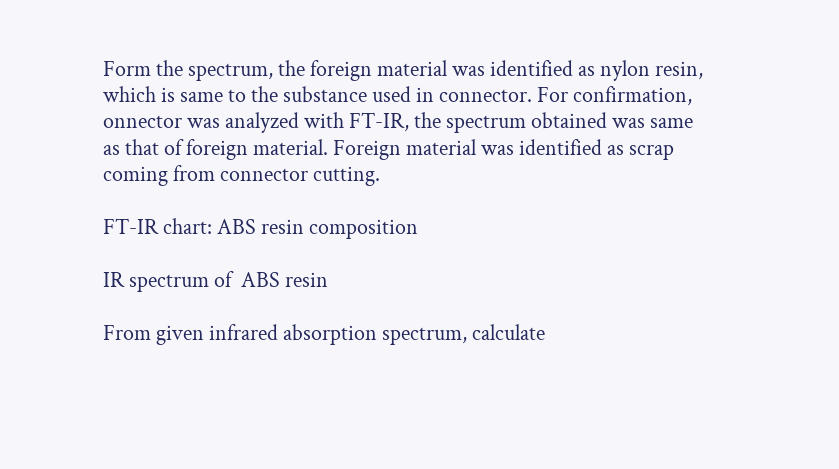Form the spectrum, the foreign material was identified as nylon resin, which is same to the substance used in connector. For confirmation, onnector was analyzed with FT-IR, the spectrum obtained was same as that of foreign material. Foreign material was identified as scrap coming from connector cutting.

FT-IR chart: ABS resin composition

IR spectrum of  ABS resin

From given infrared absorption spectrum, calculate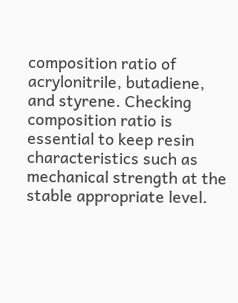composition ratio of acrylonitrile, butadiene, and styrene. Checking composition ratio is essential to keep resin characteristics such as mechanical strength at the stable appropriate level.